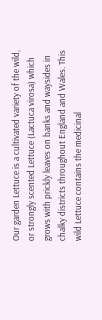Our garden Lettuce is a cultivated variety of the wild, or strongly scented Lettuce (Lactuca virosa) which grows with prickly leaves on banks and waysides in chalky districts throughout England and Wales. This wild Lettuce contains the medicinal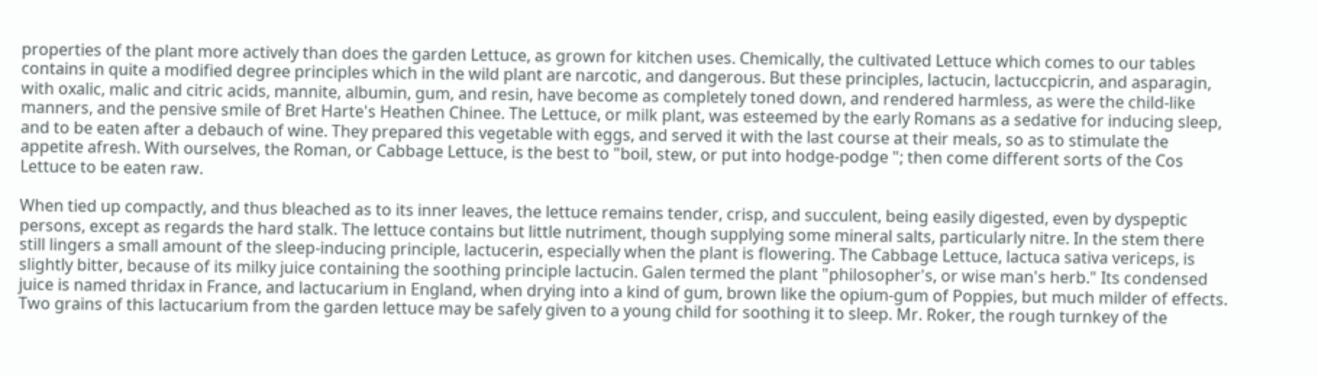properties of the plant more actively than does the garden Lettuce, as grown for kitchen uses. Chemically, the cultivated Lettuce which comes to our tables contains in quite a modified degree principles which in the wild plant are narcotic, and dangerous. But these principles, lactucin, lactuccpicrin, and asparagin, with oxalic, malic and citric acids, mannite, albumin, gum, and resin, have become as completely toned down, and rendered harmless, as were the child-like manners, and the pensive smile of Bret Harte's Heathen Chinee. The Lettuce, or milk plant, was esteemed by the early Romans as a sedative for inducing sleep, and to be eaten after a debauch of wine. They prepared this vegetable with eggs, and served it with the last course at their meals, so as to stimulate the appetite afresh. With ourselves, the Roman, or Cabbage Lettuce, is the best to "boil, stew, or put into hodge-podge "; then come different sorts of the Cos Lettuce to be eaten raw.

When tied up compactly, and thus bleached as to its inner leaves, the lettuce remains tender, crisp, and succulent, being easily digested, even by dyspeptic persons, except as regards the hard stalk. The lettuce contains but little nutriment, though supplying some mineral salts, particularly nitre. In the stem there still lingers a small amount of the sleep-inducing principle, lactucerin, especially when the plant is flowering. The Cabbage Lettuce, lactuca sativa vericeps, is slightly bitter, because of its milky juice containing the soothing principle lactucin. Galen termed the plant "philosopher's, or wise man's herb." Its condensed juice is named thridax in France, and lactucarium in England, when drying into a kind of gum, brown like the opium-gum of Poppies, but much milder of effects. Two grains of this lactucarium from the garden lettuce may be safely given to a young child for soothing it to sleep. Mr. Roker, the rough turnkey of the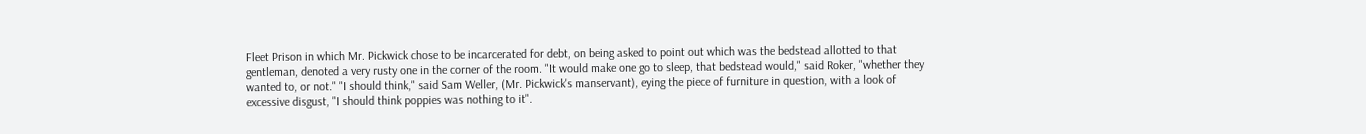Fleet Prison in which Mr. Pickwick chose to be incarcerated for debt, on being asked to point out which was the bedstead allotted to that gentleman, denoted a very rusty one in the corner of the room. "It would make one go to sleep, that bedstead would," said Roker, "whether they wanted to, or not." "I should think," said Sam Weller, (Mr. Pickwick's manservant), eying the piece of furniture in question, with a look of excessive disgust, "I should think poppies was nothing to it".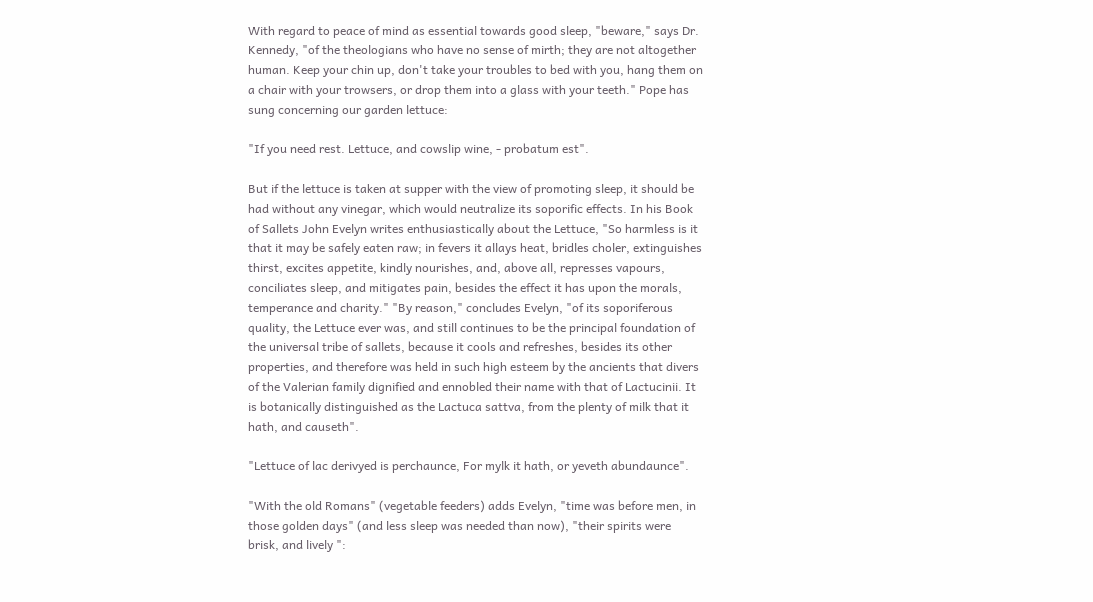With regard to peace of mind as essential towards good sleep, "beware," says Dr. Kennedy, "of the theologians who have no sense of mirth; they are not altogether human. Keep your chin up, don't take your troubles to bed with you, hang them on a chair with your trowsers, or drop them into a glass with your teeth." Pope has sung concerning our garden lettuce:

"If you need rest. Lettuce, and cowslip wine, - probatum est".

But if the lettuce is taken at supper with the view of promoting sleep, it should be had without any vinegar, which would neutralize its soporific effects. In his Book of Sallets John Evelyn writes enthusiastically about the Lettuce, "So harmless is it that it may be safely eaten raw; in fevers it allays heat, bridles choler, extinguishes thirst, excites appetite, kindly nourishes, and, above all, represses vapours, conciliates sleep, and mitigates pain, besides the effect it has upon the morals, temperance and charity." "By reason," concludes Evelyn, "of its soporiferous quality, the Lettuce ever was, and still continues to be the principal foundation of the universal tribe of sallets, because it cools and refreshes, besides its other properties, and therefore was held in such high esteem by the ancients that divers of the Valerian family dignified and ennobled their name with that of Lactucinii. It is botanically distinguished as the Lactuca sattva, from the plenty of milk that it hath, and causeth".

"Lettuce of lac derivyed is perchaunce, For mylk it hath, or yeveth abundaunce".

"With the old Romans" (vegetable feeders) adds Evelyn, "time was before men, in those golden days" (and less sleep was needed than now), "their spirits were brisk, and lively ":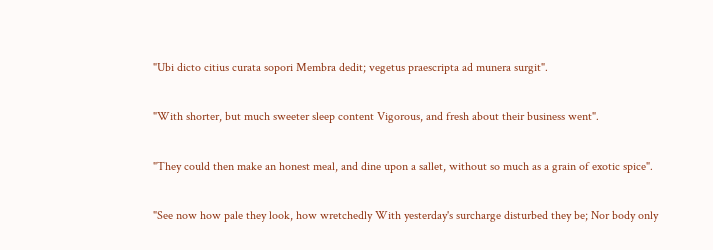"Ubi dicto citius curata sopori Membra dedit; vegetus praescripta ad munera surgit".

"With shorter, but much sweeter sleep content Vigorous, and fresh about their business went".

"They could then make an honest meal, and dine upon a sallet, without so much as a grain of exotic spice".

"See now how pale they look, how wretchedly With yesterday's surcharge disturbed they be; Nor body only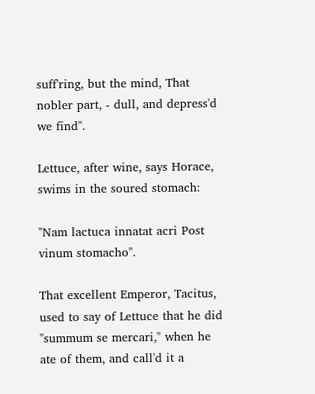suff'ring, but the mind, That nobler part, - dull, and depress'd we find".

Lettuce, after wine, says Horace, swims in the soured stomach:

"Nam lactuca innatat acri Post vinum stomacho".

That excellent Emperor, Tacitus, used to say of Lettuce that he did "summum se mercari," when he ate of them, and call'd it a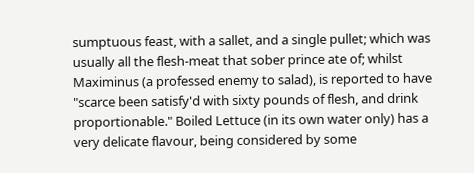sumptuous feast, with a sallet, and a single pullet; which was usually all the flesh-meat that sober prince ate of; whilst Maximinus (a professed enemy to salad), is reported to have "scarce been satisfy'd with sixty pounds of flesh, and drink proportionable." Boiled Lettuce (in its own water only) has a very delicate flavour, being considered by some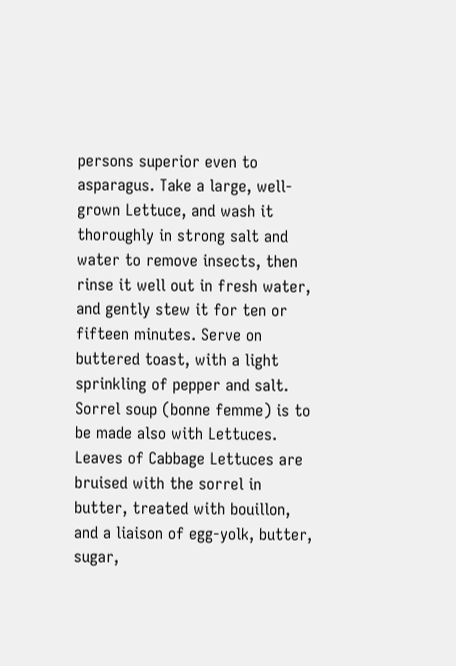persons superior even to asparagus. Take a large, well-grown Lettuce, and wash it thoroughly in strong salt and water to remove insects, then rinse it well out in fresh water, and gently stew it for ten or fifteen minutes. Serve on buttered toast, with a light sprinkling of pepper and salt. Sorrel soup (bonne femme) is to be made also with Lettuces. Leaves of Cabbage Lettuces are bruised with the sorrel in butter, treated with bouillon, and a liaison of egg-yolk, butter, sugar,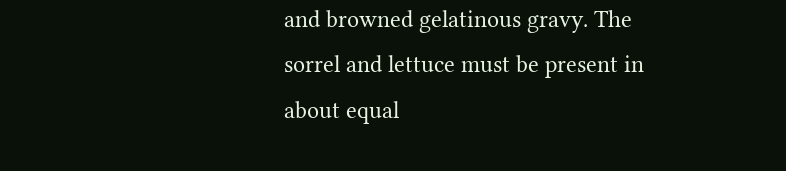and browned gelatinous gravy. The sorrel and lettuce must be present in about equal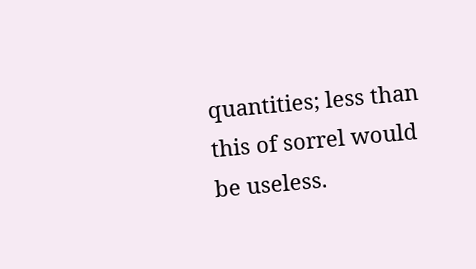quantities; less than this of sorrel would be useless.